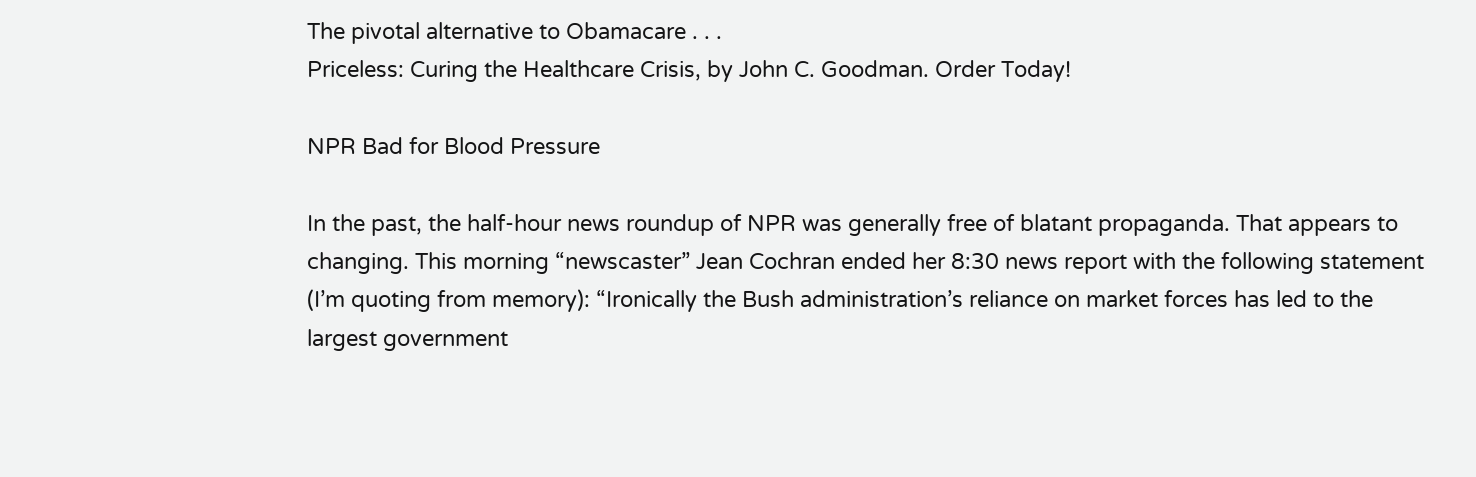The pivotal alternative to Obamacare . . .
Priceless: Curing the Healthcare Crisis, by John C. Goodman. Order Today!

NPR Bad for Blood Pressure

In the past, the half-hour news roundup of NPR was generally free of blatant propaganda. That appears to changing. This morning “newscaster” Jean Cochran ended her 8:30 news report with the following statement (I’m quoting from memory): “Ironically the Bush administration’s reliance on market forces has led to the largest government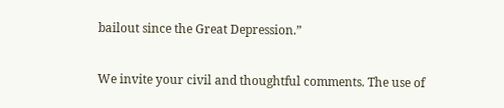bailout since the Great Depression.”

We invite your civil and thoughtful comments. The use of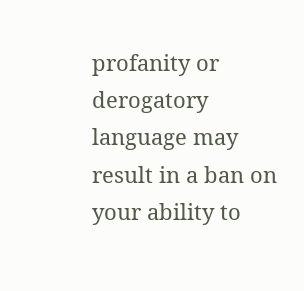profanity or derogatory language may result in a ban on your ability to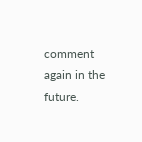comment again in the future.